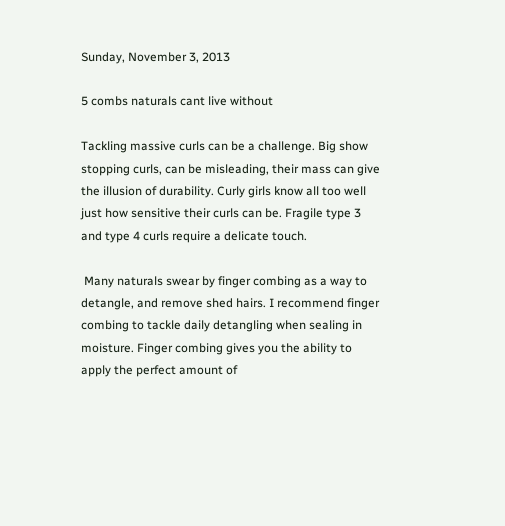Sunday, November 3, 2013

5 combs naturals cant live without

Tackling massive curls can be a challenge. Big show stopping curls, can be misleading, their mass can give the illusion of durability. Curly girls know all too well just how sensitive their curls can be. Fragile type 3 and type 4 curls require a delicate touch.

 Many naturals swear by finger combing as a way to detangle, and remove shed hairs. I recommend finger combing to tackle daily detangling when sealing in moisture. Finger combing gives you the ability to apply the perfect amount of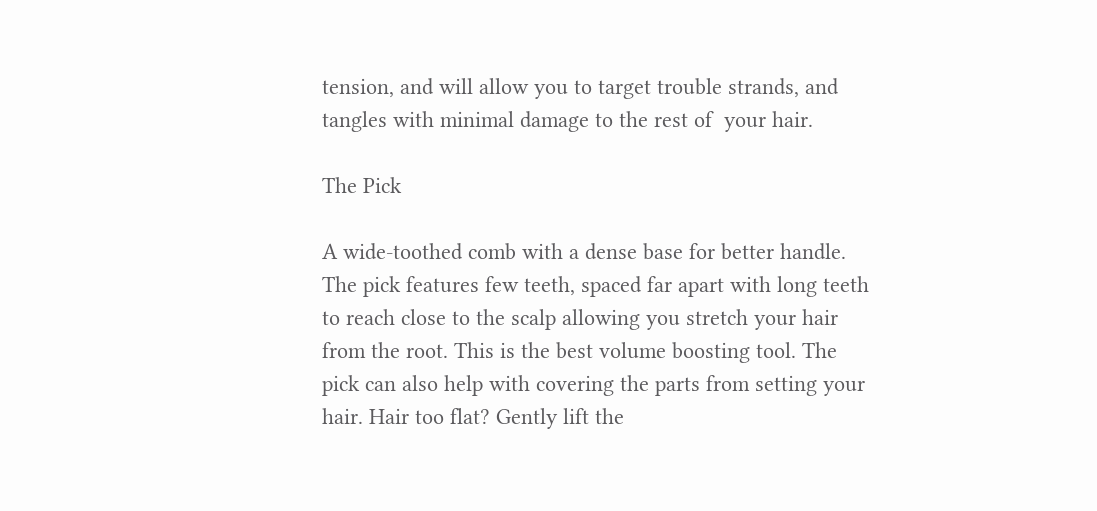tension, and will allow you to target trouble strands, and tangles with minimal damage to the rest of  your hair.

The Pick

A wide-toothed comb with a dense base for better handle. The pick features few teeth, spaced far apart with long teeth to reach close to the scalp allowing you stretch your hair from the root. This is the best volume boosting tool. The pick can also help with covering the parts from setting your hair. Hair too flat? Gently lift the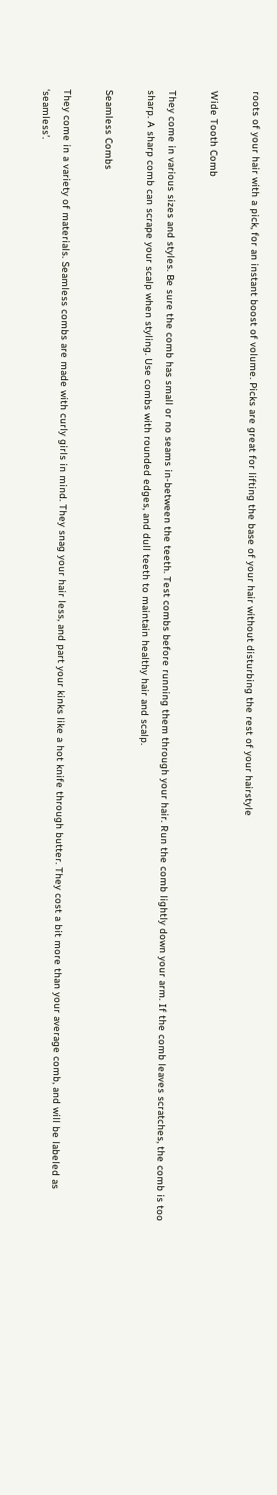roots of your hair with a pick, for an instant boost of volume. Picks are great for lifting the base of your hair without disturbing the rest of your hairstyle

Wide Tooth Comb

They come in various sizes and styles. Be sure the comb has small or no seams in-between the teeth. Test combs before running them through your hair. Run the comb lightly down your arm. If the comb leaves scratches, the comb is too sharp. A sharp comb can scrape your scalp when styling. Use combs with rounded edges, and dull teeth to maintain healthy hair and scalp.

Seamless Combs

They come in a variety of materials. Seamless combs are made with curly girls in mind. They snag your hair less, and part your kinks like a hot knife through butter. They cost a bit more than your average comb, and will be labeled as ‘seamless’.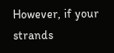However, if your strands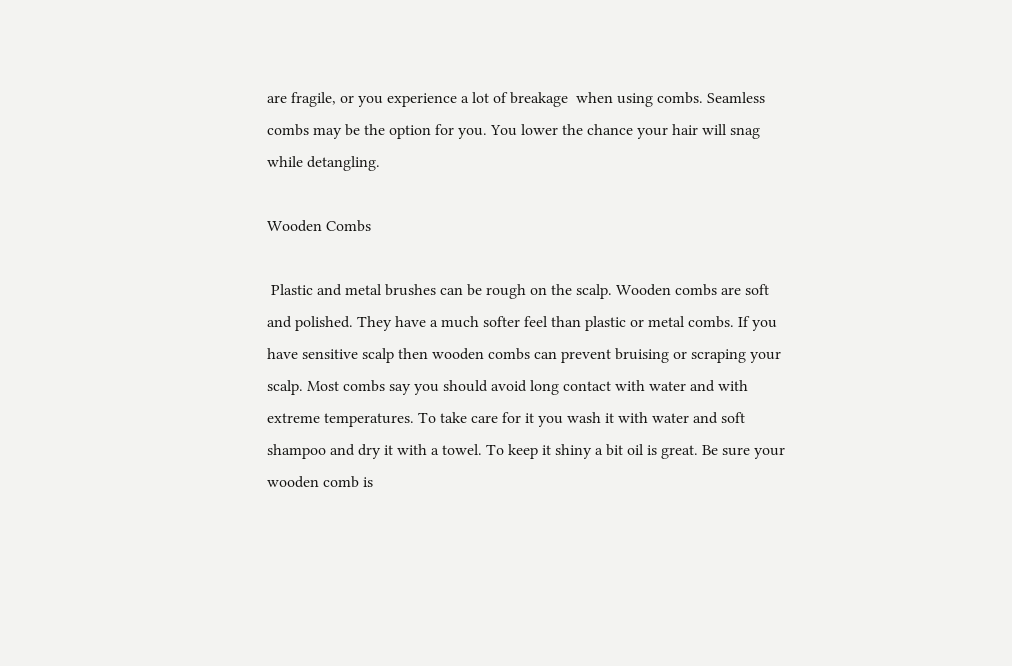are fragile, or you experience a lot of breakage  when using combs. Seamless combs may be the option for you. You lower the chance your hair will snag while detangling.

Wooden Combs

 Plastic and metal brushes can be rough on the scalp. Wooden combs are soft and polished. They have a much softer feel than plastic or metal combs. If you have sensitive scalp then wooden combs can prevent bruising or scraping your scalp. Most combs say you should avoid long contact with water and with extreme temperatures. To take care for it you wash it with water and soft shampoo and dry it with a towel. To keep it shiny a bit oil is great. Be sure your wooden comb is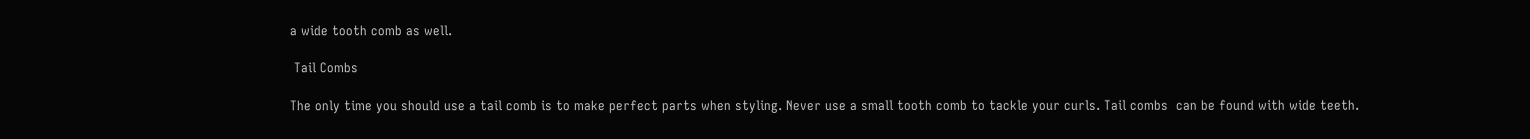a wide tooth comb as well.

 Tail Combs

The only time you should use a tail comb is to make perfect parts when styling. Never use a small tooth comb to tackle your curls. Tail combs  can be found with wide teeth.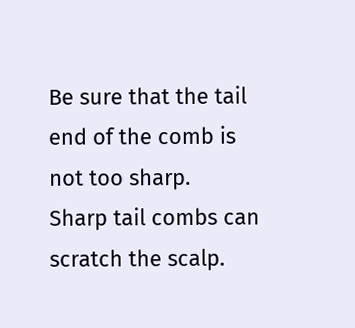Be sure that the tail end of the comb is not too sharp.  Sharp tail combs can scratch the scalp.